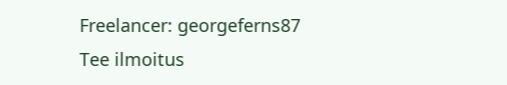Freelancer: georgeferns87
Tee ilmoitus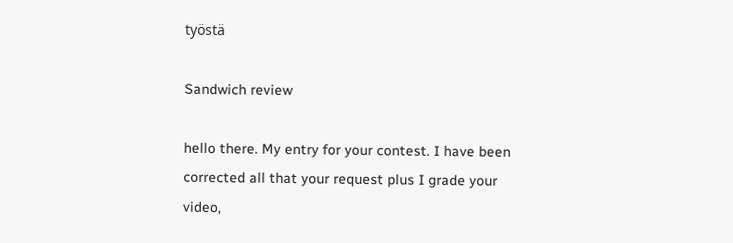työstä

Sandwich review

hello there. My entry for your contest. I have been corrected all that your request plus I grade your video,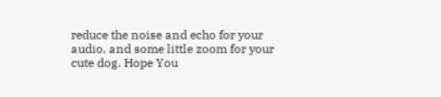reduce the noise and echo for your audio. and some little zoom for your cute dog. Hope You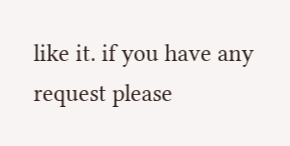like it. if you have any request please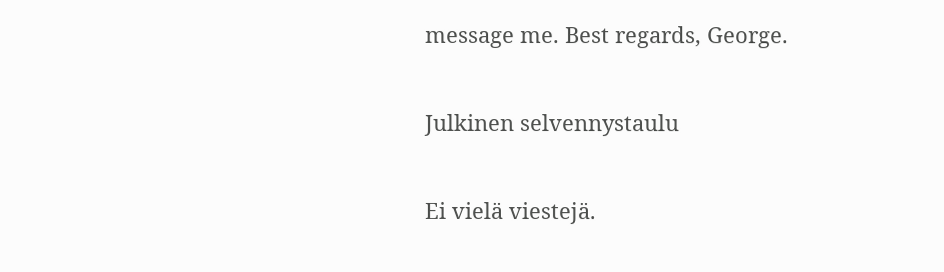message me. Best regards, George.

Julkinen selvennystaulu

Ei vielä viestejä.